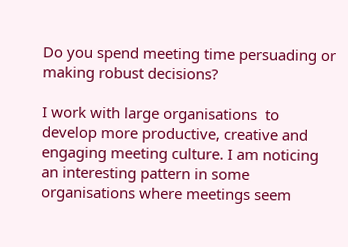Do you spend meeting time persuading or making robust decisions?

I work with large organisations  to develop more productive, creative and engaging meeting culture. I am noticing an interesting pattern in some organisations where meetings seem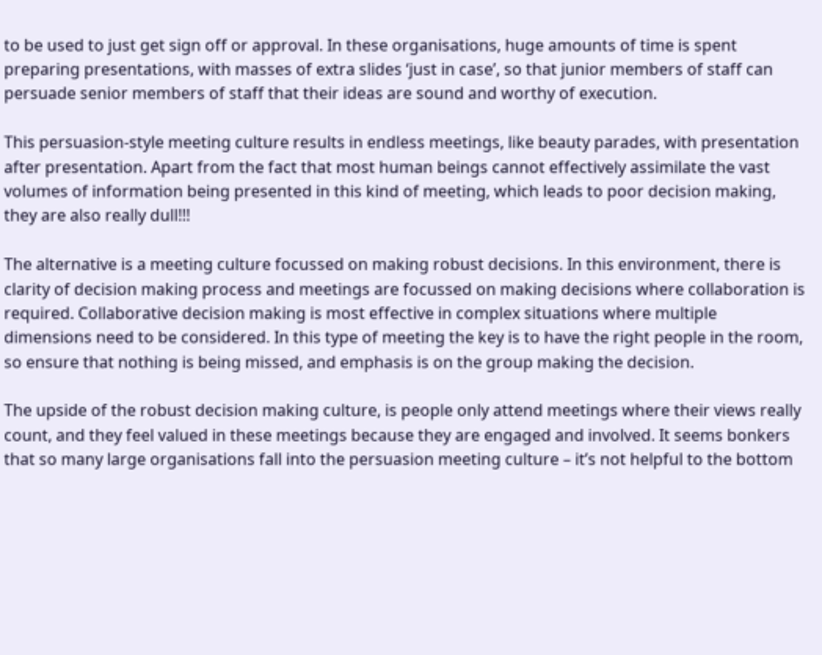to be used to just get sign off or approval. In these organisations, huge amounts of time is spent preparing presentations, with masses of extra slides ‘just in case’, so that junior members of staff can persuade senior members of staff that their ideas are sound and worthy of execution.

This persuasion-style meeting culture results in endless meetings, like beauty parades, with presentation after presentation. Apart from the fact that most human beings cannot effectively assimilate the vast volumes of information being presented in this kind of meeting, which leads to poor decision making, they are also really dull!!!

The alternative is a meeting culture focussed on making robust decisions. In this environment, there is clarity of decision making process and meetings are focussed on making decisions where collaboration is required. Collaborative decision making is most effective in complex situations where multiple dimensions need to be considered. In this type of meeting the key is to have the right people in the room, so ensure that nothing is being missed, and emphasis is on the group making the decision.

The upside of the robust decision making culture, is people only attend meetings where their views really count, and they feel valued in these meetings because they are engaged and involved. It seems bonkers that so many large organisations fall into the persuasion meeting culture – it’s not helpful to the bottom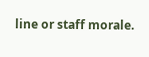line or staff morale.